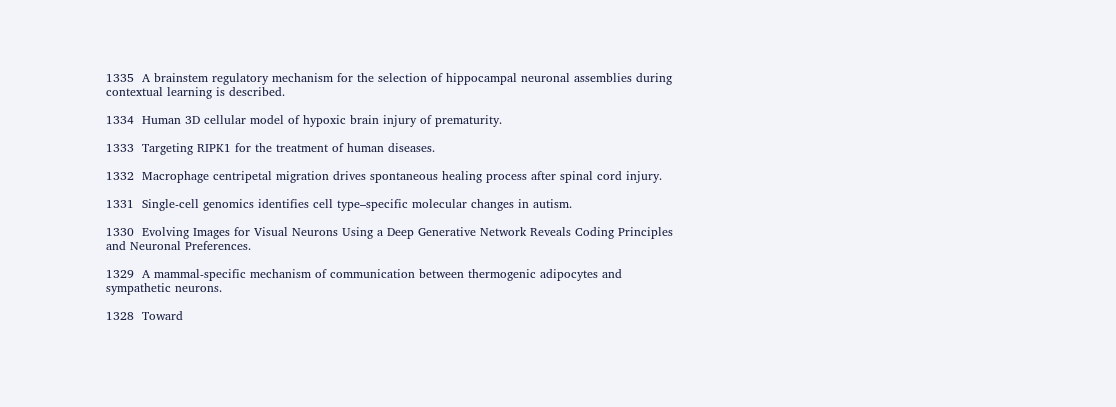1335  A brainstem regulatory mechanism for the selection of hippocampal neuronal assemblies during contextual learning is described.

1334  Human 3D cellular model of hypoxic brain injury of prematurity.

1333  Targeting RIPK1 for the treatment of human diseases.

1332  Macrophage centripetal migration drives spontaneous healing process after spinal cord injury.

1331  Single-cell genomics identifies cell type–specific molecular changes in autism.

1330  Evolving Images for Visual Neurons Using a Deep Generative Network Reveals Coding Principles and Neuronal Preferences.

1329  A mammal-specific mechanism of communication between thermogenic adipocytes and sympathetic neurons.

1328  Toward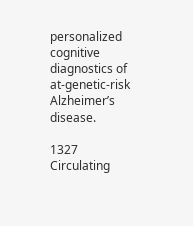personalized cognitive diagnostics of at-genetic-risk Alzheimer’s disease.

1327  Circulating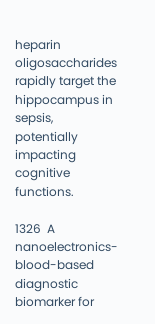heparin oligosaccharides rapidly target the hippocampus in sepsis, potentially impacting cognitive functions.

1326  A nanoelectronics-blood-based diagnostic biomarker for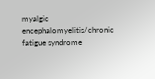myalgic encephalomyelitis/chronic fatigue syndrome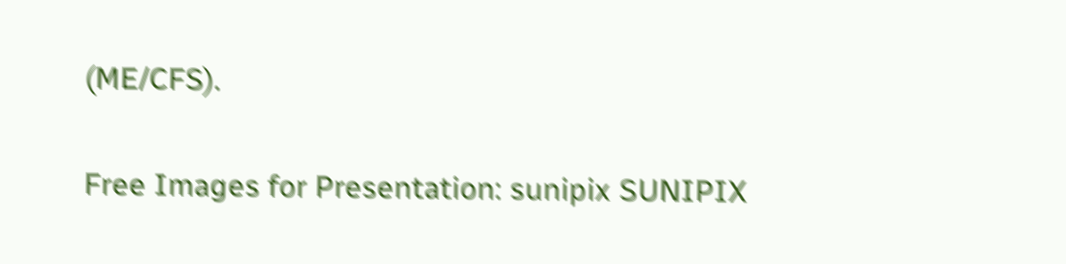(ME/CFS).

Free Images for Presentation: sunipix SUNIPIX